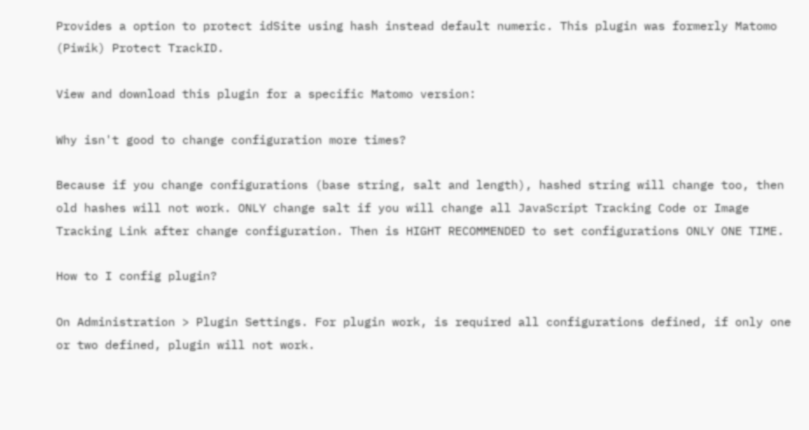Provides a option to protect idSite using hash instead default numeric. This plugin was formerly Matomo (Piwik) Protect TrackID.

View and download this plugin for a specific Matomo version:

Why isn't good to change configuration more times?

Because if you change configurations (base string, salt and length), hashed string will change too, then old hashes will not work. ONLY change salt if you will change all JavaScript Tracking Code or Image Tracking Link after change configuration. Then is HIGHT RECOMMENDED to set configurations ONLY ONE TIME.

How to I config plugin?

On Administration > Plugin Settings. For plugin work, is required all configurations defined, if only one or two defined, plugin will not work.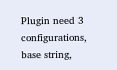Plugin need 3 configurations, base string,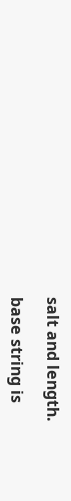salt and length.

base string is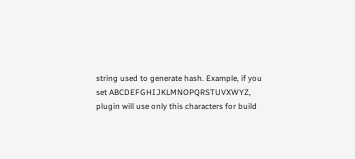string used to generate hash. Example, if you set ABCDEFGHIJKLMNOPQRSTUVXWYZ, plugin will use only this characters for build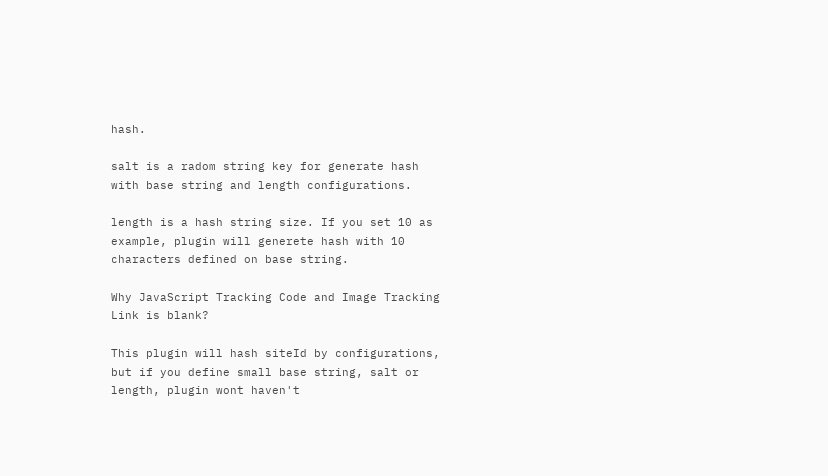hash.

salt is a radom string key for generate hash with base string and length configurations.

length is a hash string size. If you set 10 as example, plugin will generete hash with 10 characters defined on base string.

Why JavaScript Tracking Code and Image Tracking Link is blank?

This plugin will hash siteId by configurations, but if you define small base string, salt or length, plugin wont haven't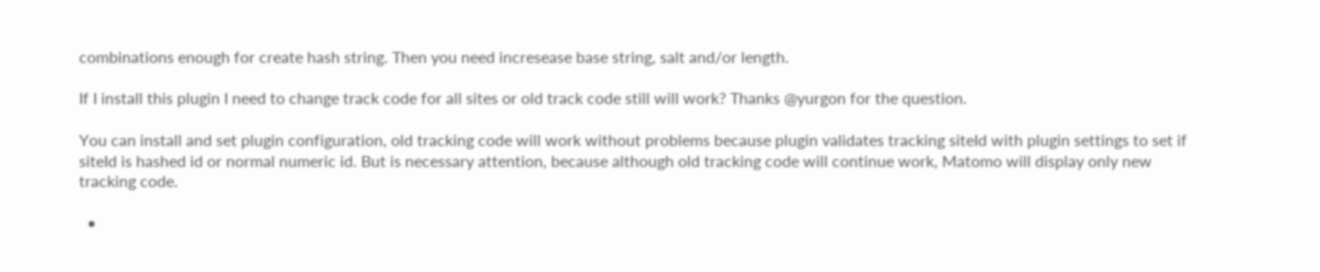combinations enough for create hash string. Then you need incresease base string, salt and/or length.

If I install this plugin I need to change track code for all sites or old track code still will work? Thanks @yurgon for the question.

You can install and set plugin configuration, old tracking code will work without problems because plugin validates tracking siteId with plugin settings to set if siteId is hashed id or normal numeric id. But is necessary attention, because although old tracking code will continue work, Matomo will display only new tracking code.

  •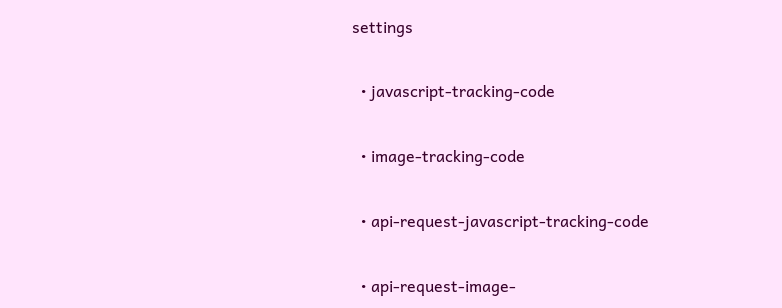settings

  • javascript-tracking-code

  • image-tracking-code

  • api-request-javascript-tracking-code

  • api-request-image-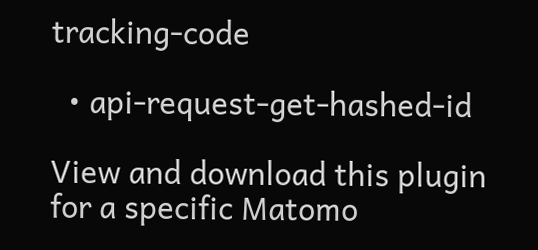tracking-code

  • api-request-get-hashed-id

View and download this plugin for a specific Matomo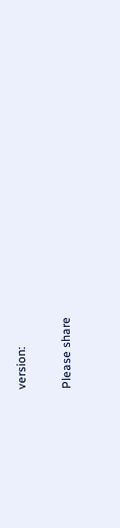version:

Please share